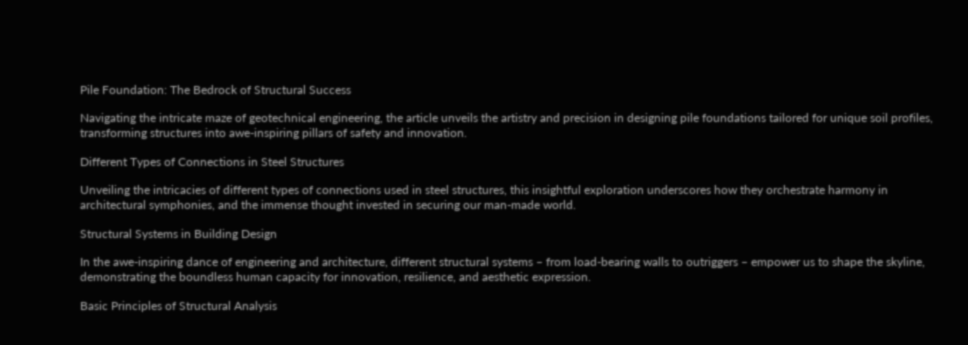Pile Foundation: The Bedrock of Structural Success

Navigating the intricate maze of geotechnical engineering, the article unveils the artistry and precision in designing pile foundations tailored for unique soil profiles, transforming structures into awe-inspiring pillars of safety and innovation.

Different Types of Connections in Steel Structures

Unveiling the intricacies of different types of connections used in steel structures, this insightful exploration underscores how they orchestrate harmony in architectural symphonies, and the immense thought invested in securing our man-made world.

Structural Systems in Building Design

In the awe-inspiring dance of engineering and architecture, different structural systems – from load-bearing walls to outriggers – empower us to shape the skyline, demonstrating the boundless human capacity for innovation, resilience, and aesthetic expression.

Basic Principles of Structural Analysis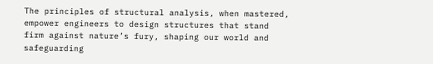The principles of structural analysis, when mastered, empower engineers to design structures that stand firm against nature’s fury, shaping our world and safeguarding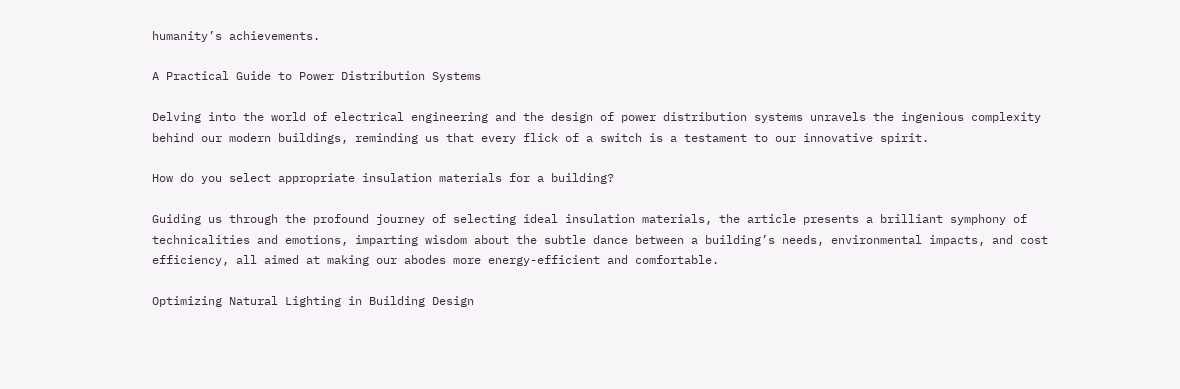humanity’s achievements.

A Practical Guide to Power Distribution Systems

Delving into the world of electrical engineering and the design of power distribution systems unravels the ingenious complexity behind our modern buildings, reminding us that every flick of a switch is a testament to our innovative spirit.

How do you select appropriate insulation materials for a building?

Guiding us through the profound journey of selecting ideal insulation materials, the article presents a brilliant symphony of technicalities and emotions, imparting wisdom about the subtle dance between a building’s needs, environmental impacts, and cost efficiency, all aimed at making our abodes more energy-efficient and comfortable.

Optimizing Natural Lighting in Building Design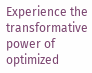Experience the transformative power of optimized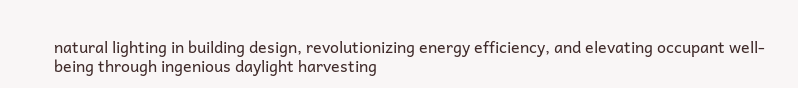natural lighting in building design, revolutionizing energy efficiency, and elevating occupant well-being through ingenious daylight harvesting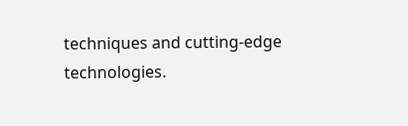techniques and cutting-edge technologies.